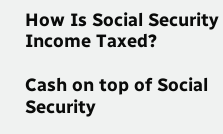How Is Social Security Income Taxed?

Cash on top of Social Security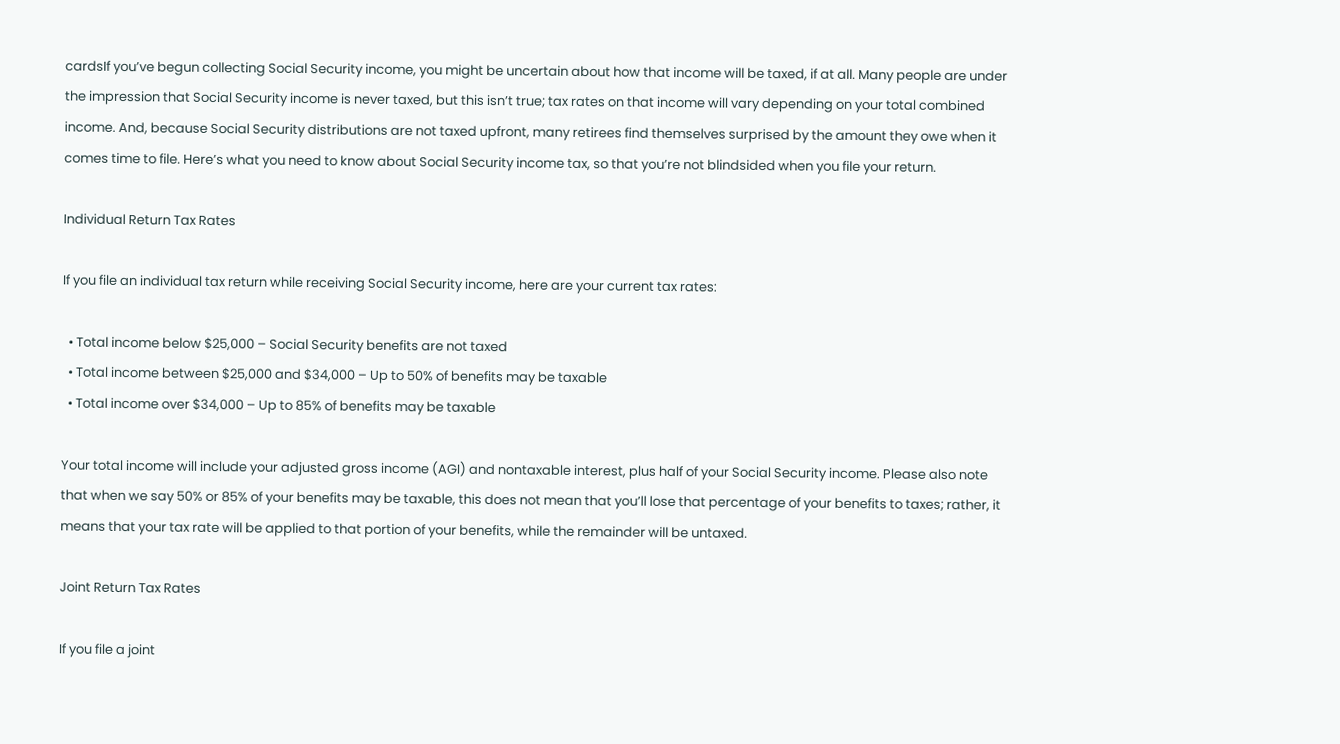cardsIf you’ve begun collecting Social Security income, you might be uncertain about how that income will be taxed, if at all. Many people are under the impression that Social Security income is never taxed, but this isn’t true; tax rates on that income will vary depending on your total combined income. And, because Social Security distributions are not taxed upfront, many retirees find themselves surprised by the amount they owe when it comes time to file. Here’s what you need to know about Social Security income tax, so that you’re not blindsided when you file your return.

Individual Return Tax Rates

If you file an individual tax return while receiving Social Security income, here are your current tax rates:

  • Total income below $25,000 – Social Security benefits are not taxed
  • Total income between $25,000 and $34,000 – Up to 50% of benefits may be taxable
  • Total income over $34,000 – Up to 85% of benefits may be taxable

Your total income will include your adjusted gross income (AGI) and nontaxable interest, plus half of your Social Security income. Please also note that when we say 50% or 85% of your benefits may be taxable, this does not mean that you’ll lose that percentage of your benefits to taxes; rather, it means that your tax rate will be applied to that portion of your benefits, while the remainder will be untaxed.

Joint Return Tax Rates

If you file a joint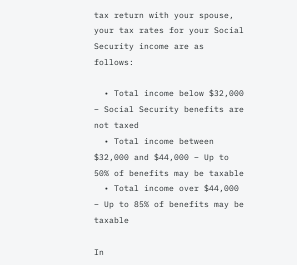tax return with your spouse, your tax rates for your Social Security income are as follows:

  • Total income below $32,000 – Social Security benefits are not taxed
  • Total income between $32,000 and $44,000 – Up to 50% of benefits may be taxable
  • Total income over $44,000 – Up to 85% of benefits may be taxable

In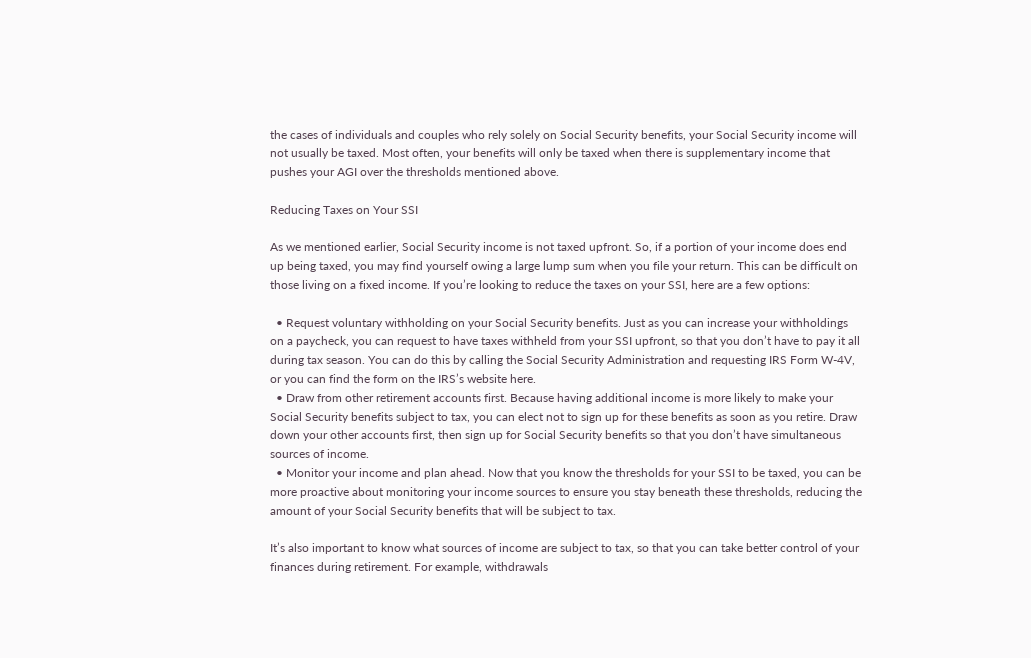the cases of individuals and couples who rely solely on Social Security benefits, your Social Security income will not usually be taxed. Most often, your benefits will only be taxed when there is supplementary income that pushes your AGI over the thresholds mentioned above.

Reducing Taxes on Your SSI

As we mentioned earlier, Social Security income is not taxed upfront. So, if a portion of your income does end up being taxed, you may find yourself owing a large lump sum when you file your return. This can be difficult on those living on a fixed income. If you’re looking to reduce the taxes on your SSI, here are a few options:

  • Request voluntary withholding on your Social Security benefits. Just as you can increase your withholdings on a paycheck, you can request to have taxes withheld from your SSI upfront, so that you don’t have to pay it all during tax season. You can do this by calling the Social Security Administration and requesting IRS Form W-4V, or you can find the form on the IRS’s website here.
  • Draw from other retirement accounts first. Because having additional income is more likely to make your Social Security benefits subject to tax, you can elect not to sign up for these benefits as soon as you retire. Draw down your other accounts first, then sign up for Social Security benefits so that you don’t have simultaneous sources of income.
  • Monitor your income and plan ahead. Now that you know the thresholds for your SSI to be taxed, you can be more proactive about monitoring your income sources to ensure you stay beneath these thresholds, reducing the amount of your Social Security benefits that will be subject to tax.

It’s also important to know what sources of income are subject to tax, so that you can take better control of your finances during retirement. For example, withdrawals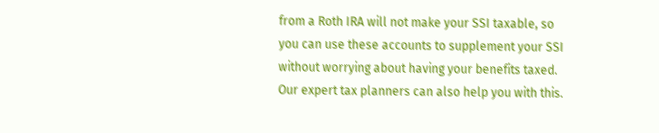from a Roth IRA will not make your SSI taxable, so you can use these accounts to supplement your SSI without worrying about having your benefits taxed. Our expert tax planners can also help you with this.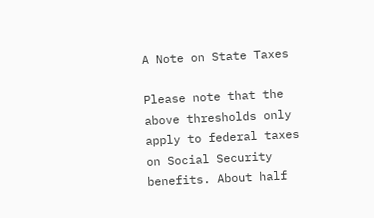A Note on State Taxes

Please note that the above thresholds only apply to federal taxes on Social Security benefits. About half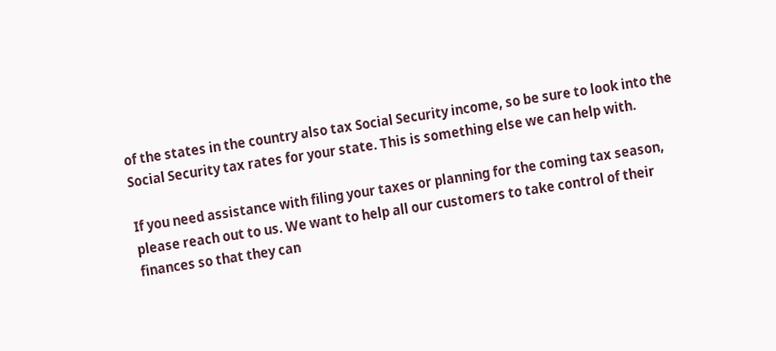of the states in the country also tax Social Security income, so be sure to look into the Social Security tax rates for your state. This is something else we can help with.

If you need assistance with filing your taxes or planning for the coming tax season, please reach out to us. We want to help all our customers to take control of their finances so that they can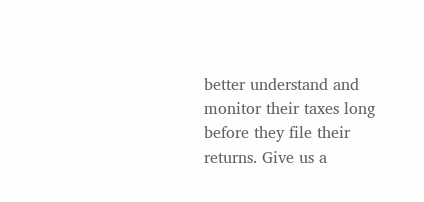better understand and monitor their taxes long before they file their returns. Give us a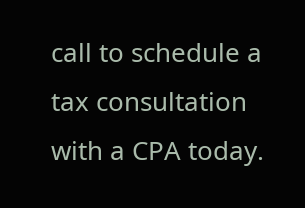call to schedule a tax consultation with a CPA today.